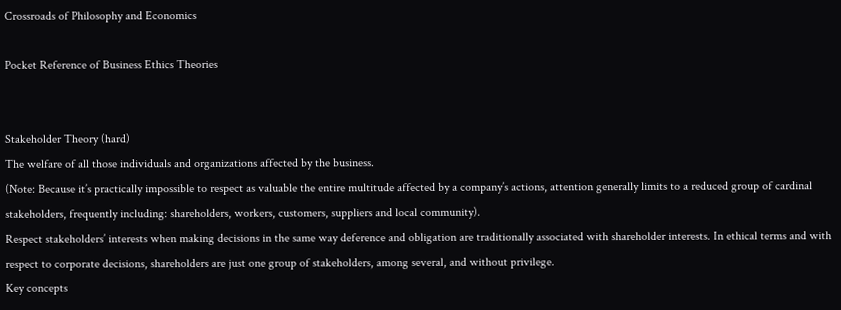Crossroads of Philosophy and Economics

Pocket Reference of Business Ethics Theories


Stakeholder Theory (hard)
The welfare of all those individuals and organizations affected by the business.
(Note: Because it’s practically impossible to respect as valuable the entire multitude affected by a company’s actions, attention generally limits to a reduced group of cardinal stakeholders, frequently including: shareholders, workers, customers, suppliers and local community).
Respect stakeholders’ interests when making decisions in the same way deference and obligation are traditionally associated with shareholder interests. In ethical terms and with respect to corporate decisions, shareholders are just one group of stakeholders, among several, and without privilege.
Key concepts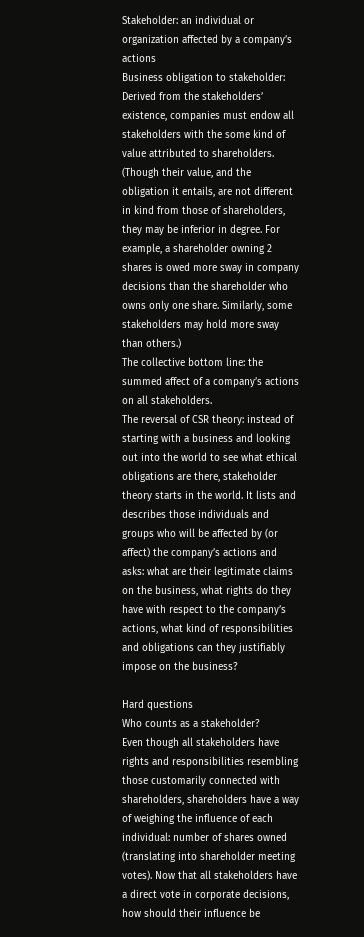Stakeholder: an individual or organization affected by a company’s actions
Business obligation to stakeholder: Derived from the stakeholders’ existence, companies must endow all stakeholders with the some kind of value attributed to shareholders. (Though their value, and the obligation it entails, are not different in kind from those of shareholders, they may be inferior in degree. For example, a shareholder owning 2 shares is owed more sway in company decisions than the shareholder who owns only one share. Similarly, some stakeholders may hold more sway than others.)
The collective bottom line: the summed affect of a company’s actions on all stakeholders.
The reversal of CSR theory: instead of starting with a business and looking out into the world to see what ethical obligations are there, stakeholder theory starts in the world. It lists and describes those individuals and groups who will be affected by (or affect) the company’s actions and asks: what are their legitimate claims on the business, what rights do they have with respect to the company’s actions, what kind of responsibilities and obligations can they justifiably impose on the business?

Hard questions
Who counts as a stakeholder?
Even though all stakeholders have rights and responsibilities resembling those customarily connected with shareholders, shareholders have a way of weighing the influence of each individual: number of shares owned (translating into shareholder meeting votes). Now that all stakeholders have a direct vote in corporate decisions, how should their influence be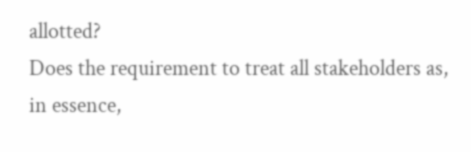allotted?
Does the requirement to treat all stakeholders as, in essence,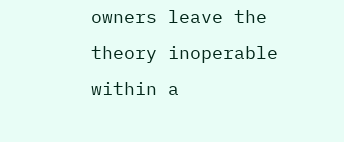owners leave the theory inoperable within a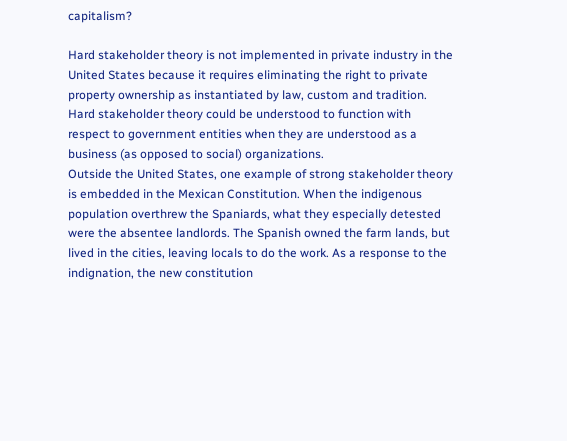capitalism?

Hard stakeholder theory is not implemented in private industry in the United States because it requires eliminating the right to private property ownership as instantiated by law, custom and tradition.
Hard stakeholder theory could be understood to function with respect to government entities when they are understood as a business (as opposed to social) organizations.
Outside the United States, one example of strong stakeholder theory is embedded in the Mexican Constitution. When the indigenous population overthrew the Spaniards, what they especially detested were the absentee landlords. The Spanish owned the farm lands, but lived in the cities, leaving locals to do the work. As a response to the indignation, the new constitution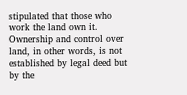stipulated that those who work the land own it. Ownership and control over land, in other words, is not established by legal deed but by the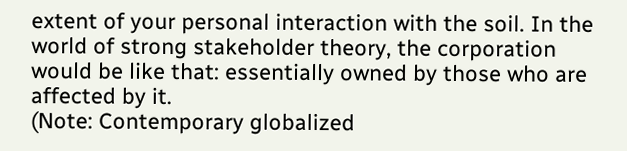extent of your personal interaction with the soil. In the world of strong stakeholder theory, the corporation would be like that: essentially owned by those who are affected by it.
(Note: Contemporary globalized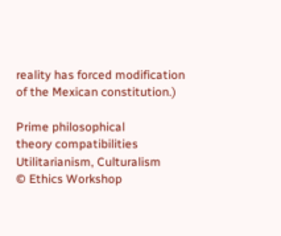reality has forced modification of the Mexican constitution.)

Prime philosophical
theory compatibilities
Utilitarianism, Culturalism
© Ethics Workshop